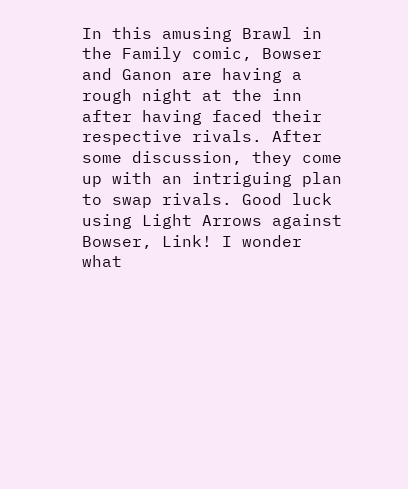In this amusing Brawl in the Family comic, Bowser and Ganon are having a rough night at the inn after having faced their respective rivals. After some discussion, they come up with an intriguing plan to swap rivals. Good luck using Light Arrows against Bowser, Link! I wonder what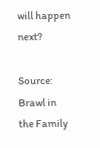will happen next?

Source: Brawl in the Family